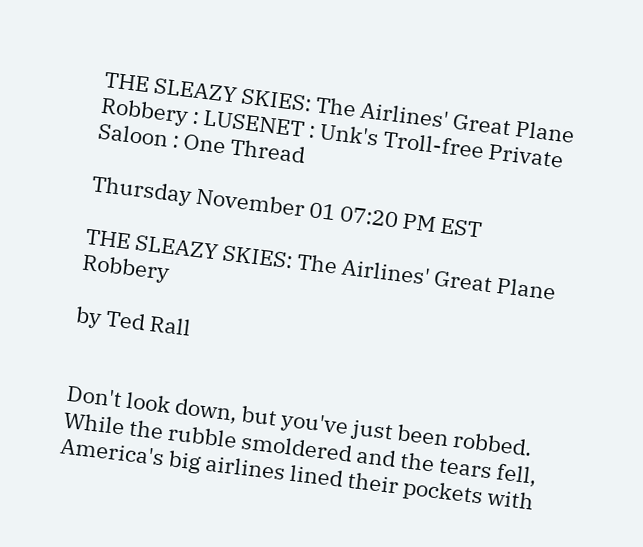THE SLEAZY SKIES: The Airlines' Great Plane Robbery : LUSENET : Unk's Troll-free Private Saloon : One Thread

Thursday November 01 07:20 PM EST

THE SLEAZY SKIES: The Airlines' Great Plane Robbery

by Ted Rall


Don't look down, but you've just been robbed. While the rubble smoldered and the tears fell, America's big airlines lined their pockets with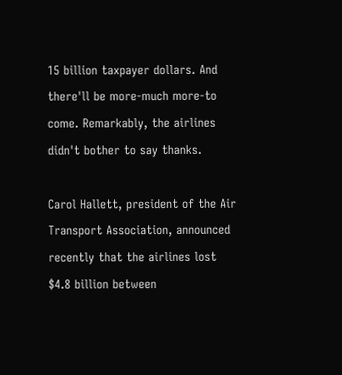15 billion taxpayer dollars. And there'll be more-much more-to come. Remarkably, the airlines didn't bother to say thanks.

Carol Hallett, president of the Air Transport Association, announced recently that the airlines lost $4.8 billion between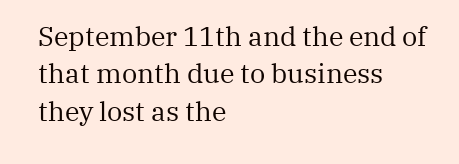September 11th and the end of that month due to business they lost as the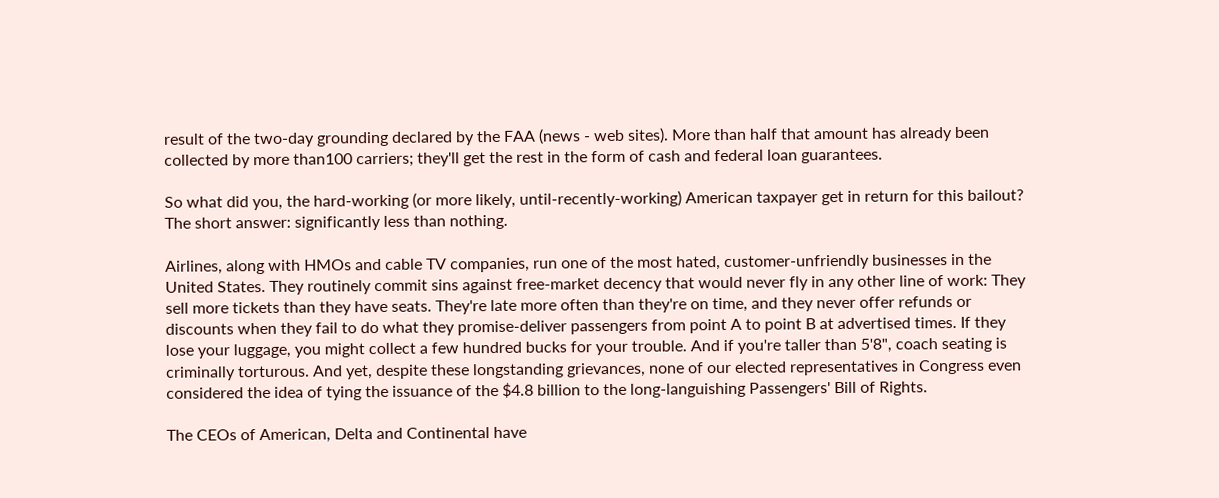result of the two-day grounding declared by the FAA (news - web sites). More than half that amount has already been collected by more than100 carriers; they'll get the rest in the form of cash and federal loan guarantees.

So what did you, the hard-working (or more likely, until-recently-working) American taxpayer get in return for this bailout? The short answer: significantly less than nothing.

Airlines, along with HMOs and cable TV companies, run one of the most hated, customer-unfriendly businesses in the United States. They routinely commit sins against free-market decency that would never fly in any other line of work: They sell more tickets than they have seats. They're late more often than they're on time, and they never offer refunds or discounts when they fail to do what they promise-deliver passengers from point A to point B at advertised times. If they lose your luggage, you might collect a few hundred bucks for your trouble. And if you're taller than 5'8", coach seating is criminally torturous. And yet, despite these longstanding grievances, none of our elected representatives in Congress even considered the idea of tying the issuance of the $4.8 billion to the long-languishing Passengers' Bill of Rights.

The CEOs of American, Delta and Continental have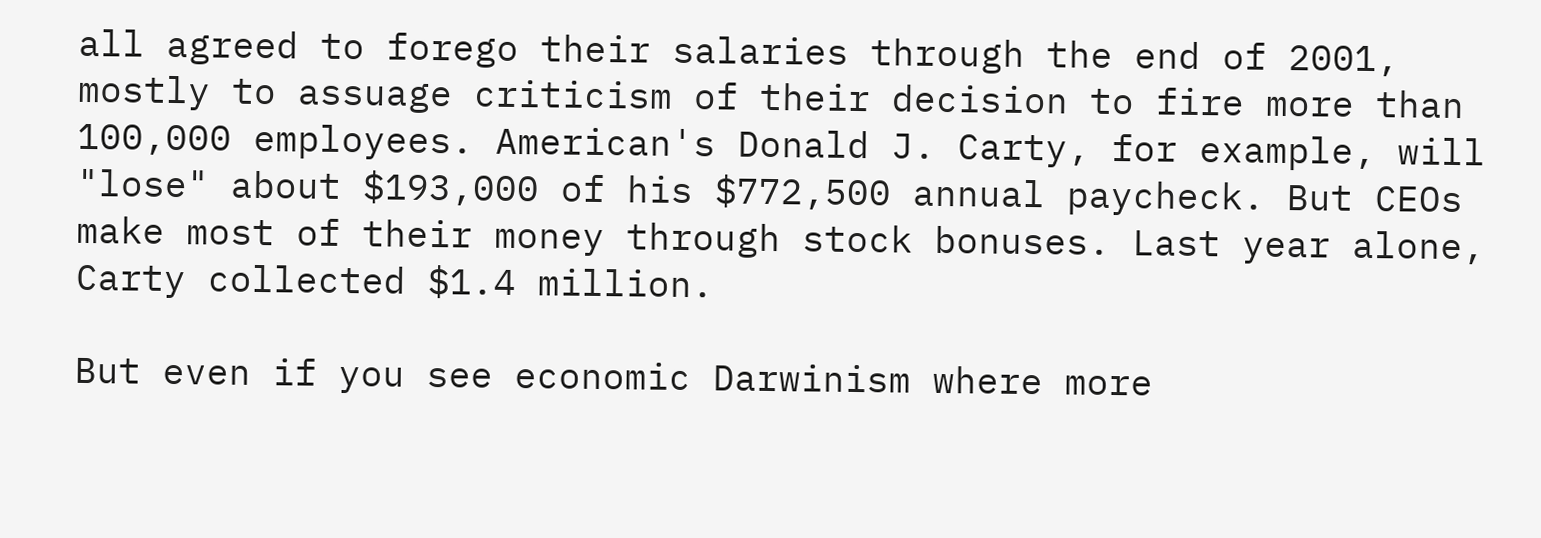all agreed to forego their salaries through the end of 2001, mostly to assuage criticism of their decision to fire more than 100,000 employees. American's Donald J. Carty, for example, will "lose" about $193,000 of his $772,500 annual paycheck. But CEOs make most of their money through stock bonuses. Last year alone, Carty collected $1.4 million.

But even if you see economic Darwinism where more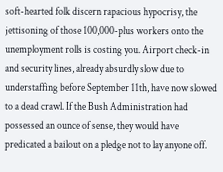soft-hearted folk discern rapacious hypocrisy, the jettisoning of those 100,000-plus workers onto the unemployment rolls is costing you. Airport check-in and security lines, already absurdly slow due to understaffing before September 11th, have now slowed to a dead crawl. If the Bush Administration had possessed an ounce of sense, they would have predicated a bailout on a pledge not to lay anyone off.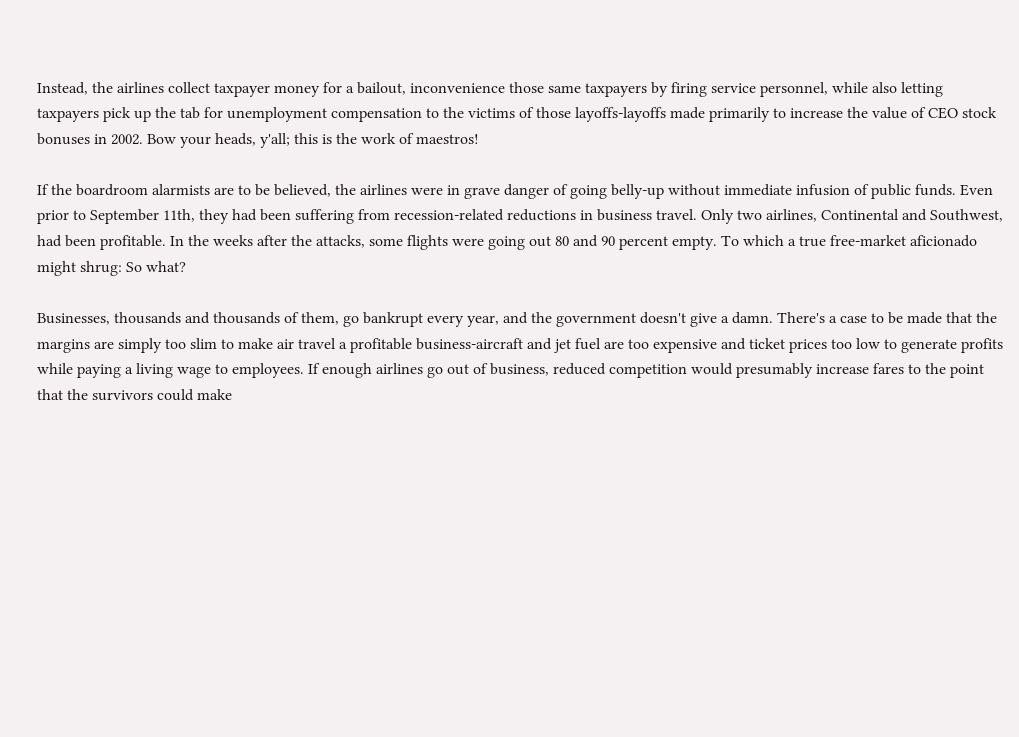Instead, the airlines collect taxpayer money for a bailout, inconvenience those same taxpayers by firing service personnel, while also letting taxpayers pick up the tab for unemployment compensation to the victims of those layoffs-layoffs made primarily to increase the value of CEO stock bonuses in 2002. Bow your heads, y'all; this is the work of maestros!

If the boardroom alarmists are to be believed, the airlines were in grave danger of going belly-up without immediate infusion of public funds. Even prior to September 11th, they had been suffering from recession-related reductions in business travel. Only two airlines, Continental and Southwest, had been profitable. In the weeks after the attacks, some flights were going out 80 and 90 percent empty. To which a true free-market aficionado might shrug: So what?

Businesses, thousands and thousands of them, go bankrupt every year, and the government doesn't give a damn. There's a case to be made that the margins are simply too slim to make air travel a profitable business-aircraft and jet fuel are too expensive and ticket prices too low to generate profits while paying a living wage to employees. If enough airlines go out of business, reduced competition would presumably increase fares to the point that the survivors could make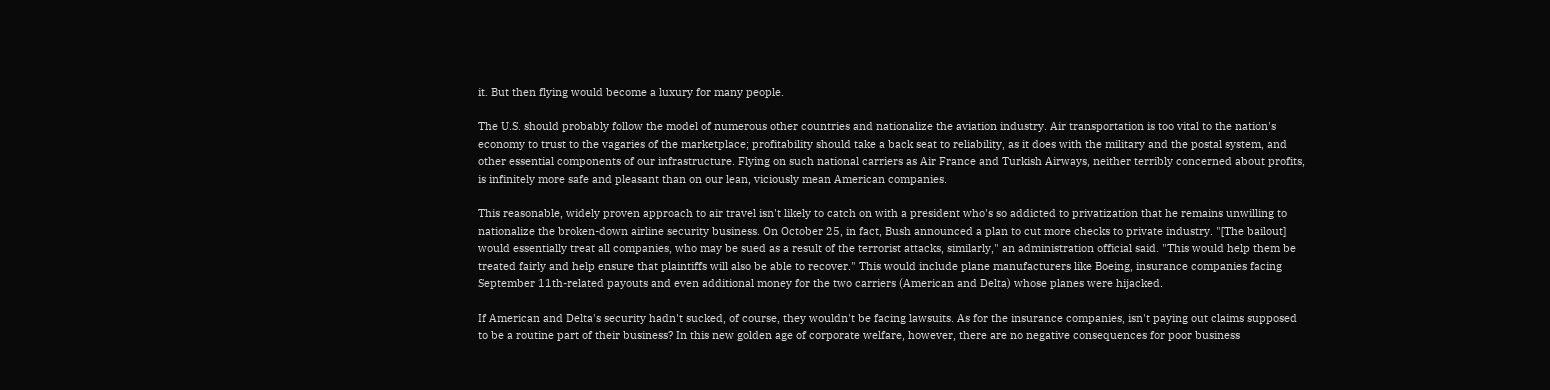it. But then flying would become a luxury for many people.

The U.S. should probably follow the model of numerous other countries and nationalize the aviation industry. Air transportation is too vital to the nation's economy to trust to the vagaries of the marketplace; profitability should take a back seat to reliability, as it does with the military and the postal system, and other essential components of our infrastructure. Flying on such national carriers as Air France and Turkish Airways, neither terribly concerned about profits, is infinitely more safe and pleasant than on our lean, viciously mean American companies.

This reasonable, widely proven approach to air travel isn't likely to catch on with a president who's so addicted to privatization that he remains unwilling to nationalize the broken-down airline security business. On October 25, in fact, Bush announced a plan to cut more checks to private industry. "[The bailout] would essentially treat all companies, who may be sued as a result of the terrorist attacks, similarly," an administration official said. "This would help them be treated fairly and help ensure that plaintiffs will also be able to recover." This would include plane manufacturers like Boeing, insurance companies facing September 11th-related payouts and even additional money for the two carriers (American and Delta) whose planes were hijacked.

If American and Delta's security hadn't sucked, of course, they wouldn't be facing lawsuits. As for the insurance companies, isn't paying out claims supposed to be a routine part of their business? In this new golden age of corporate welfare, however, there are no negative consequences for poor business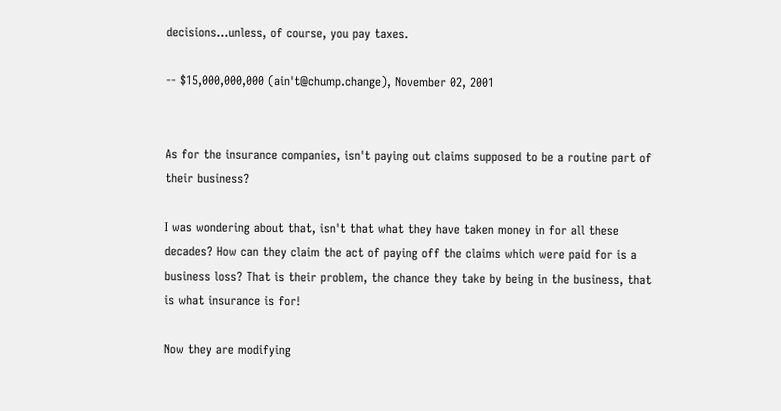decisions...unless, of course, you pay taxes.

-- $15,000,000,000 (ain't@chump.change), November 02, 2001


As for the insurance companies, isn't paying out claims supposed to be a routine part of their business?

I was wondering about that, isn't that what they have taken money in for all these decades? How can they claim the act of paying off the claims which were paid for is a business loss? That is their problem, the chance they take by being in the business, that is what insurance is for!

Now they are modifying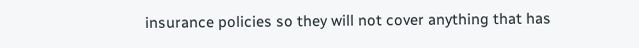insurance policies so they will not cover anything that has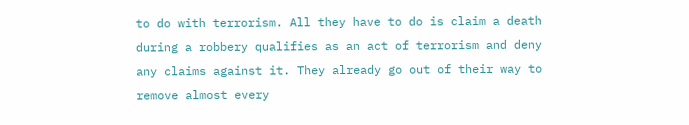to do with terrorism. All they have to do is claim a death during a robbery qualifies as an act of terrorism and deny any claims against it. They already go out of their way to remove almost every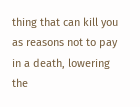thing that can kill you as reasons not to pay in a death, lowering the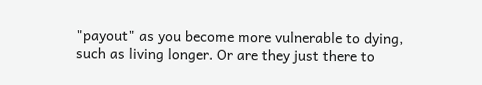"payout" as you become more vulnerable to dying, such as living longer. Or are they just there to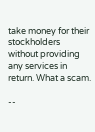take money for their stockholders without providing any services in return. What a scam.

--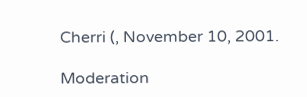Cherri (, November 10, 2001.

Moderation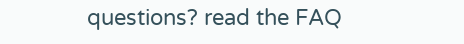questions? read the FAQ